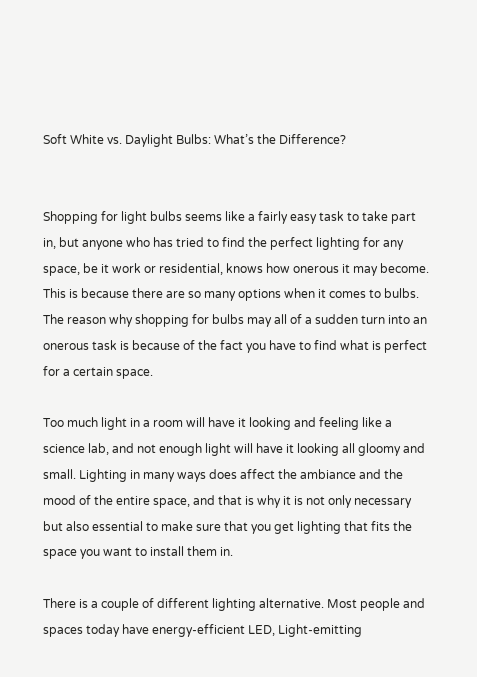Soft White vs. Daylight Bulbs: What’s the Difference?


Shopping for light bulbs seems like a fairly easy task to take part in, but anyone who has tried to find the perfect lighting for any space, be it work or residential, knows how onerous it may become. This is because there are so many options when it comes to bulbs. The reason why shopping for bulbs may all of a sudden turn into an onerous task is because of the fact you have to find what is perfect for a certain space.

Too much light in a room will have it looking and feeling like a science lab, and not enough light will have it looking all gloomy and small. Lighting in many ways does affect the ambiance and the mood of the entire space, and that is why it is not only necessary but also essential to make sure that you get lighting that fits the space you want to install them in.

There is a couple of different lighting alternative. Most people and spaces today have energy-efficient LED, Light-emitting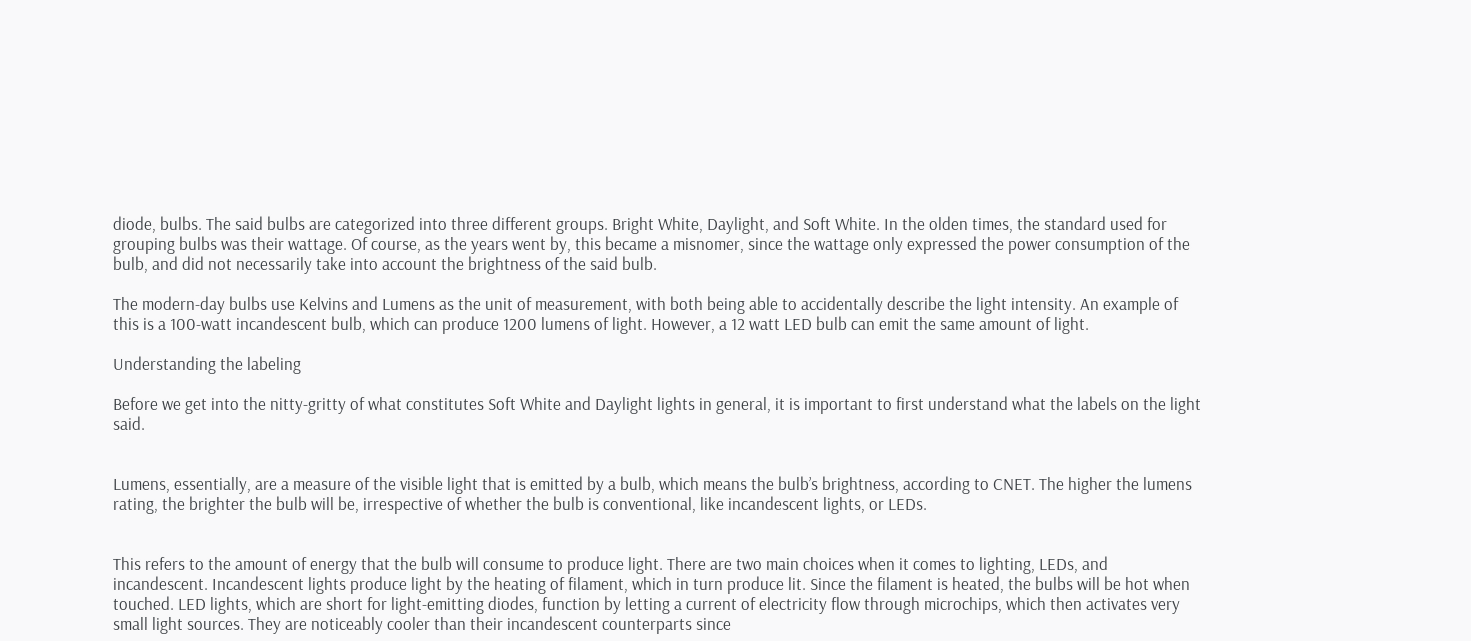diode, bulbs. The said bulbs are categorized into three different groups. Bright White, Daylight, and Soft White. In the olden times, the standard used for grouping bulbs was their wattage. Of course, as the years went by, this became a misnomer, since the wattage only expressed the power consumption of the bulb, and did not necessarily take into account the brightness of the said bulb.

The modern-day bulbs use Kelvins and Lumens as the unit of measurement, with both being able to accidentally describe the light intensity. An example of this is a 100-watt incandescent bulb, which can produce 1200 lumens of light. However, a 12 watt LED bulb can emit the same amount of light.

Understanding the labeling

Before we get into the nitty-gritty of what constitutes Soft White and Daylight lights in general, it is important to first understand what the labels on the light said.


Lumens, essentially, are a measure of the visible light that is emitted by a bulb, which means the bulb’s brightness, according to CNET. The higher the lumens rating, the brighter the bulb will be, irrespective of whether the bulb is conventional, like incandescent lights, or LEDs.


This refers to the amount of energy that the bulb will consume to produce light. There are two main choices when it comes to lighting, LEDs, and incandescent. Incandescent lights produce light by the heating of filament, which in turn produce lit. Since the filament is heated, the bulbs will be hot when touched. LED lights, which are short for light-emitting diodes, function by letting a current of electricity flow through microchips, which then activates very small light sources. They are noticeably cooler than their incandescent counterparts since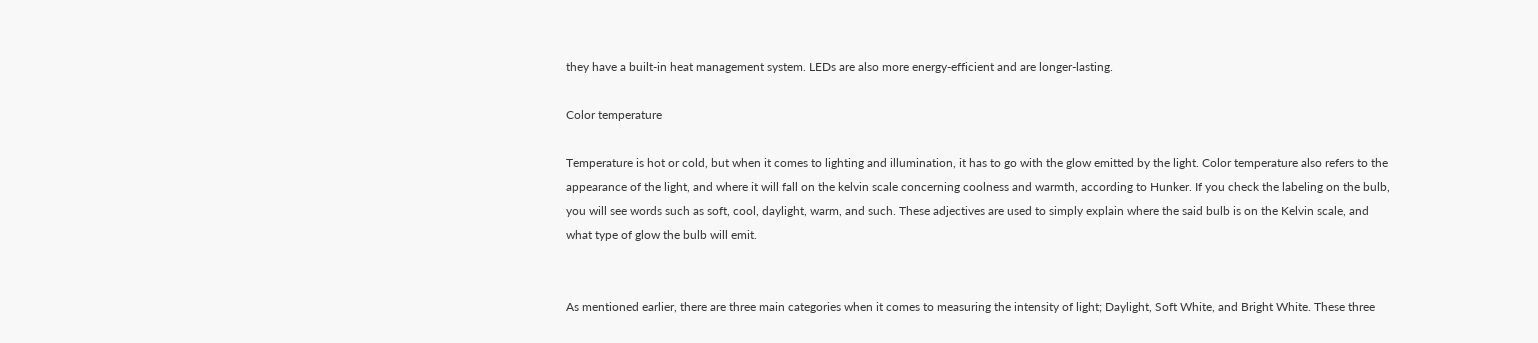they have a built-in heat management system. LEDs are also more energy-efficient and are longer-lasting.

Color temperature

Temperature is hot or cold, but when it comes to lighting and illumination, it has to go with the glow emitted by the light. Color temperature also refers to the appearance of the light, and where it will fall on the kelvin scale concerning coolness and warmth, according to Hunker. If you check the labeling on the bulb, you will see words such as soft, cool, daylight, warm, and such. These adjectives are used to simply explain where the said bulb is on the Kelvin scale, and what type of glow the bulb will emit.


As mentioned earlier, there are three main categories when it comes to measuring the intensity of light; Daylight, Soft White, and Bright White. These three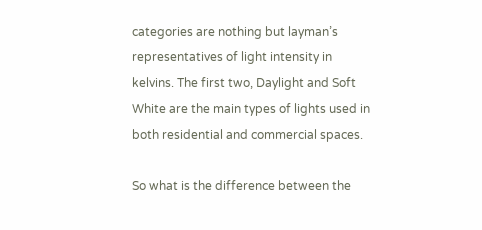categories are nothing but layman’s representatives of light intensity in kelvins. The first two, Daylight and Soft White are the main types of lights used in both residential and commercial spaces.

So what is the difference between the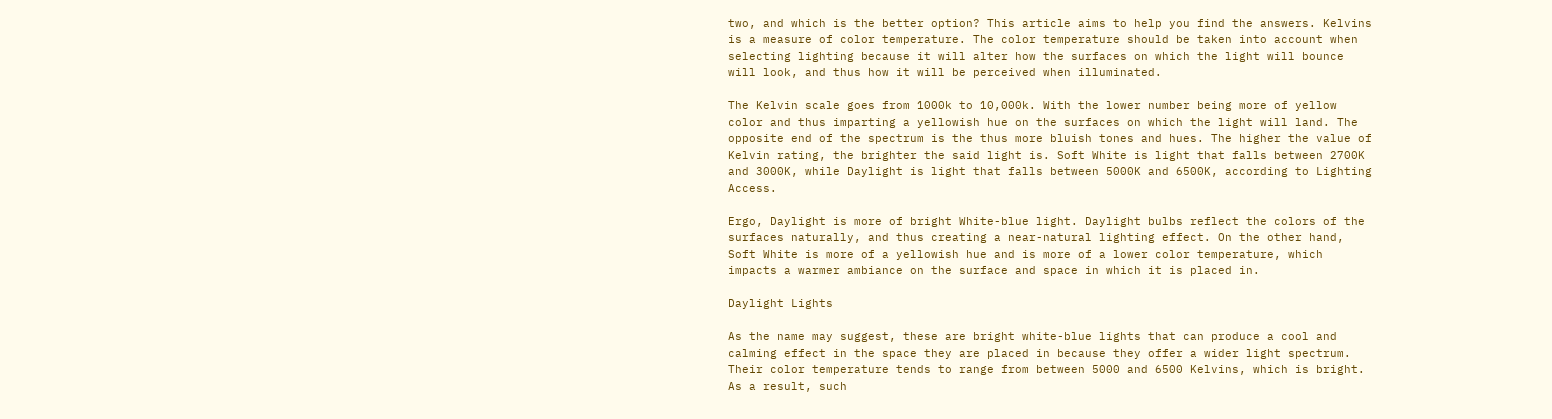two, and which is the better option? This article aims to help you find the answers. Kelvins is a measure of color temperature. The color temperature should be taken into account when selecting lighting because it will alter how the surfaces on which the light will bounce will look, and thus how it will be perceived when illuminated.

The Kelvin scale goes from 1000k to 10,000k. With the lower number being more of yellow color and thus imparting a yellowish hue on the surfaces on which the light will land. The opposite end of the spectrum is the thus more bluish tones and hues. The higher the value of Kelvin rating, the brighter the said light is. Soft White is light that falls between 2700K and 3000K, while Daylight is light that falls between 5000K and 6500K, according to Lighting Access.

Ergo, Daylight is more of bright White-blue light. Daylight bulbs reflect the colors of the surfaces naturally, and thus creating a near-natural lighting effect. On the other hand, Soft White is more of a yellowish hue and is more of a lower color temperature, which impacts a warmer ambiance on the surface and space in which it is placed in.

Daylight Lights

As the name may suggest, these are bright white-blue lights that can produce a cool and calming effect in the space they are placed in because they offer a wider light spectrum. Their color temperature tends to range from between 5000 and 6500 Kelvins, which is bright. As a result, such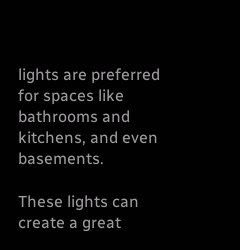lights are preferred for spaces like bathrooms and kitchens, and even basements.

These lights can create a great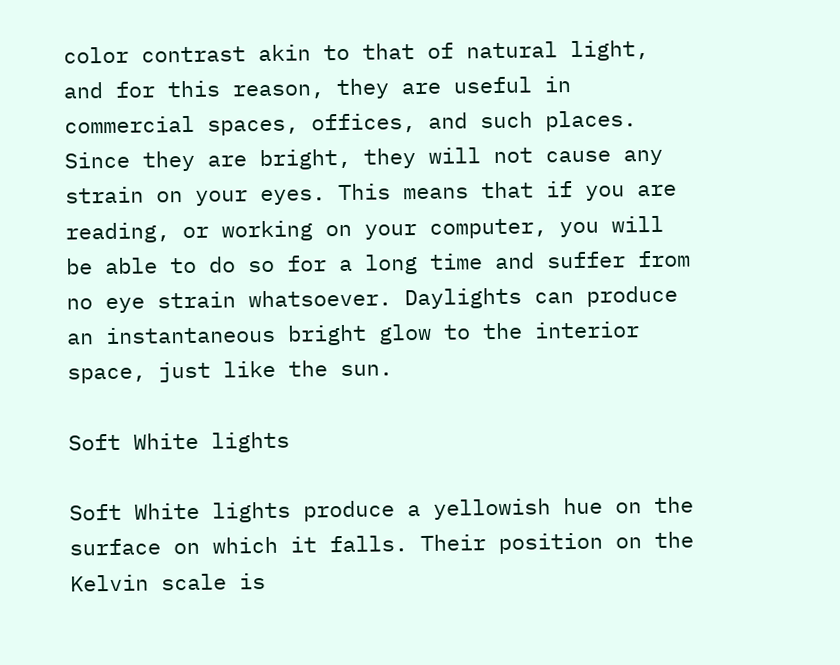color contrast akin to that of natural light, and for this reason, they are useful in commercial spaces, offices, and such places. Since they are bright, they will not cause any strain on your eyes. This means that if you are reading, or working on your computer, you will be able to do so for a long time and suffer from no eye strain whatsoever. Daylights can produce an instantaneous bright glow to the interior space, just like the sun.

Soft White lights

Soft White lights produce a yellowish hue on the surface on which it falls. Their position on the Kelvin scale is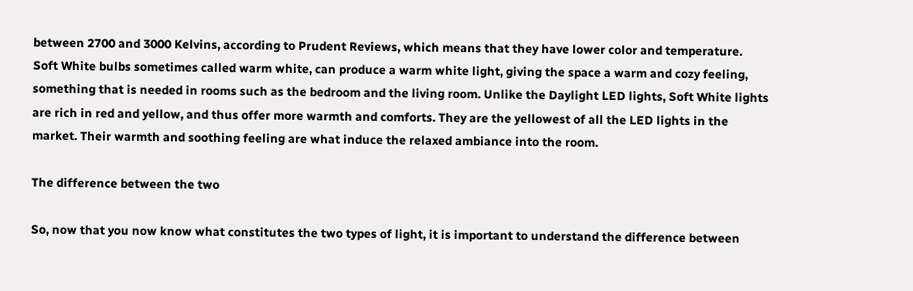between 2700 and 3000 Kelvins, according to Prudent Reviews, which means that they have lower color and temperature. Soft White bulbs sometimes called warm white, can produce a warm white light, giving the space a warm and cozy feeling, something that is needed in rooms such as the bedroom and the living room. Unlike the Daylight LED lights, Soft White lights are rich in red and yellow, and thus offer more warmth and comforts. They are the yellowest of all the LED lights in the market. Their warmth and soothing feeling are what induce the relaxed ambiance into the room.

The difference between the two

So, now that you now know what constitutes the two types of light, it is important to understand the difference between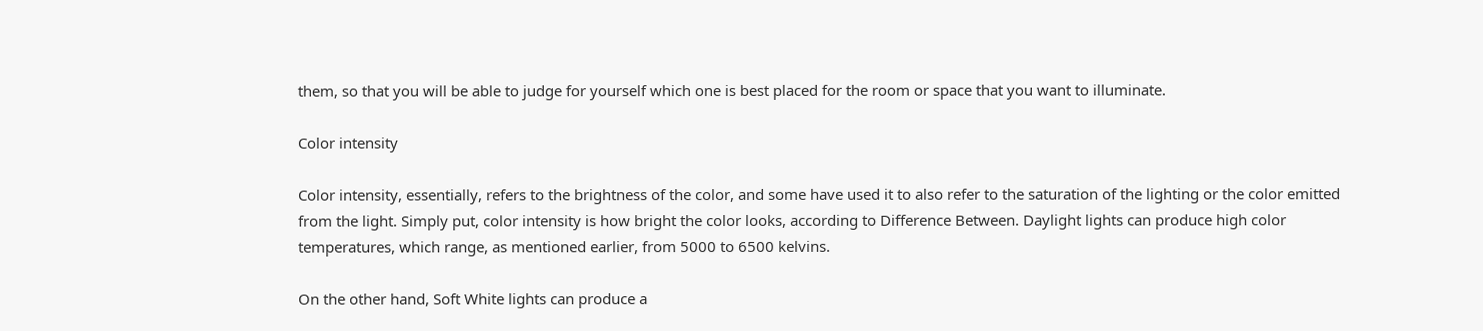them, so that you will be able to judge for yourself which one is best placed for the room or space that you want to illuminate.

Color intensity

Color intensity, essentially, refers to the brightness of the color, and some have used it to also refer to the saturation of the lighting or the color emitted from the light. Simply put, color intensity is how bright the color looks, according to Difference Between. Daylight lights can produce high color temperatures, which range, as mentioned earlier, from 5000 to 6500 kelvins.

On the other hand, Soft White lights can produce a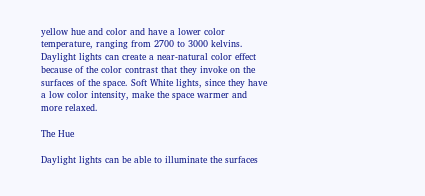yellow hue and color and have a lower color temperature, ranging from 2700 to 3000 kelvins. Daylight lights can create a near-natural color effect because of the color contrast that they invoke on the surfaces of the space. Soft White lights, since they have a low color intensity, make the space warmer and more relaxed.

The Hue

Daylight lights can be able to illuminate the surfaces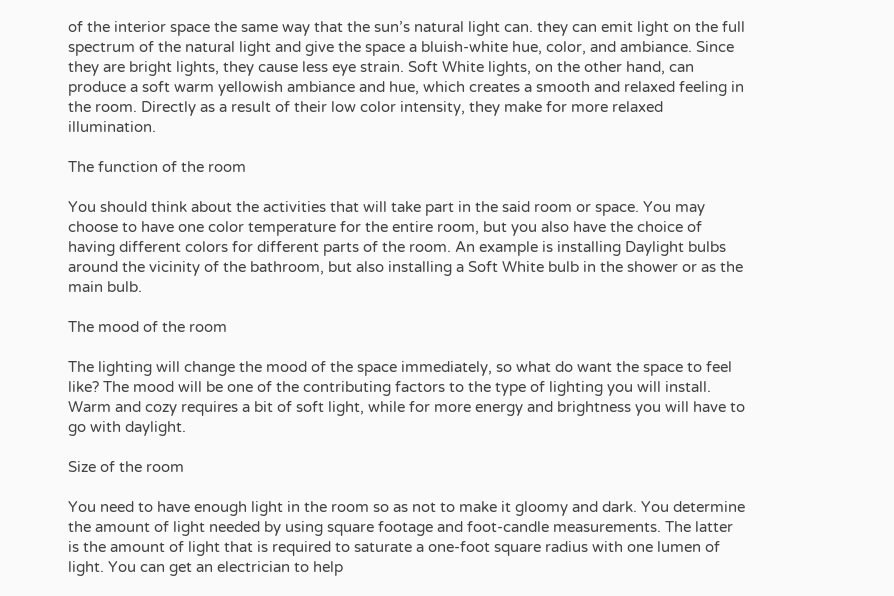of the interior space the same way that the sun’s natural light can. they can emit light on the full spectrum of the natural light and give the space a bluish-white hue, color, and ambiance. Since they are bright lights, they cause less eye strain. Soft White lights, on the other hand, can produce a soft warm yellowish ambiance and hue, which creates a smooth and relaxed feeling in the room. Directly as a result of their low color intensity, they make for more relaxed illumination.

The function of the room

You should think about the activities that will take part in the said room or space. You may choose to have one color temperature for the entire room, but you also have the choice of having different colors for different parts of the room. An example is installing Daylight bulbs around the vicinity of the bathroom, but also installing a Soft White bulb in the shower or as the main bulb.

The mood of the room

The lighting will change the mood of the space immediately, so what do want the space to feel like? The mood will be one of the contributing factors to the type of lighting you will install. Warm and cozy requires a bit of soft light, while for more energy and brightness you will have to go with daylight.

Size of the room

You need to have enough light in the room so as not to make it gloomy and dark. You determine the amount of light needed by using square footage and foot-candle measurements. The latter is the amount of light that is required to saturate a one-foot square radius with one lumen of light. You can get an electrician to help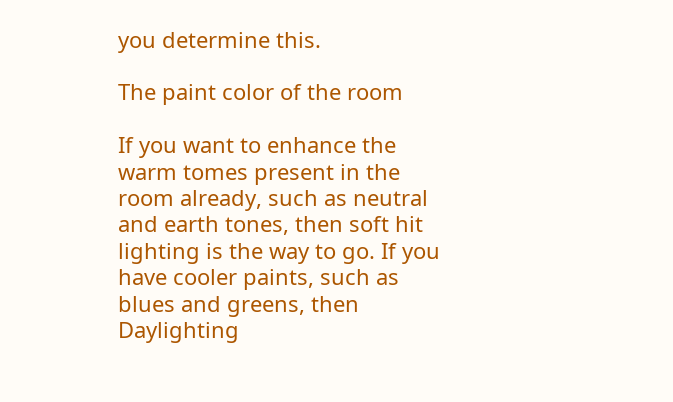you determine this.

The paint color of the room

If you want to enhance the warm tomes present in the room already, such as neutral and earth tones, then soft hit lighting is the way to go. If you have cooler paints, such as blues and greens, then Daylighting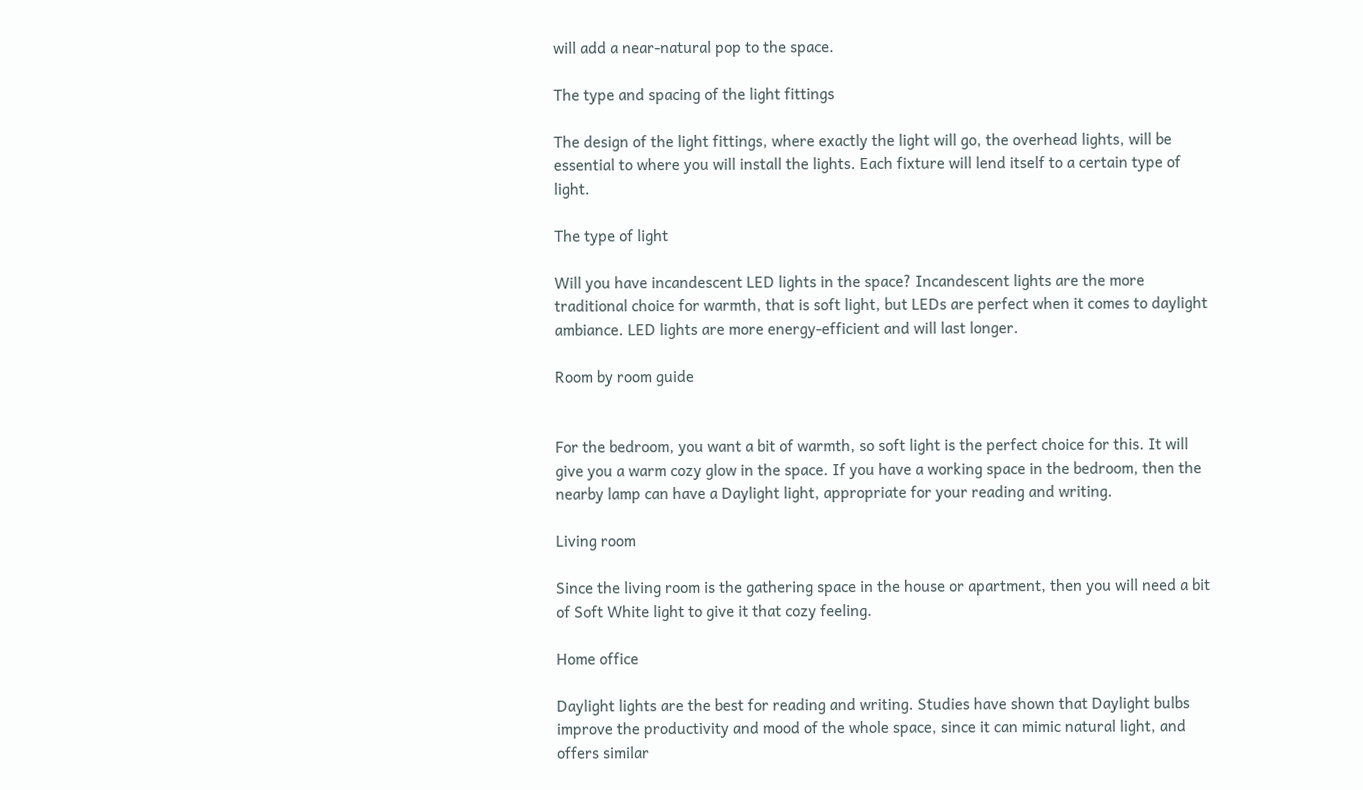will add a near-natural pop to the space.

The type and spacing of the light fittings

The design of the light fittings, where exactly the light will go, the overhead lights, will be essential to where you will install the lights. Each fixture will lend itself to a certain type of light.

The type of light

Will you have incandescent LED lights in the space? Incandescent lights are the more traditional choice for warmth, that is soft light, but LEDs are perfect when it comes to daylight ambiance. LED lights are more energy-efficient and will last longer.

Room by room guide


For the bedroom, you want a bit of warmth, so soft light is the perfect choice for this. It will give you a warm cozy glow in the space. If you have a working space in the bedroom, then the nearby lamp can have a Daylight light, appropriate for your reading and writing.

Living room

Since the living room is the gathering space in the house or apartment, then you will need a bit of Soft White light to give it that cozy feeling.

Home office

Daylight lights are the best for reading and writing. Studies have shown that Daylight bulbs improve the productivity and mood of the whole space, since it can mimic natural light, and offers similar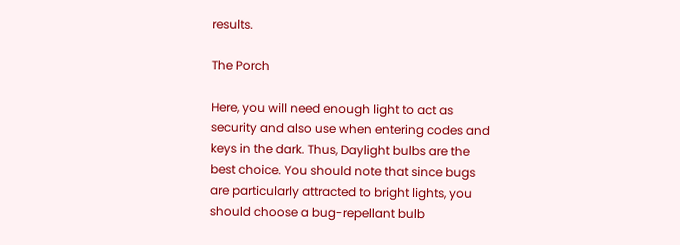results.

The Porch

Here, you will need enough light to act as security and also use when entering codes and keys in the dark. Thus, Daylight bulbs are the best choice. You should note that since bugs are particularly attracted to bright lights, you should choose a bug-repellant bulb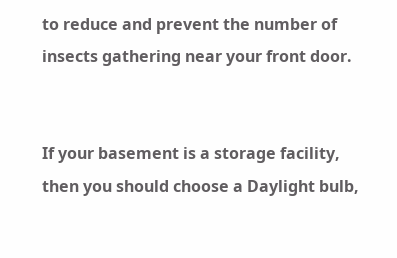to reduce and prevent the number of insects gathering near your front door.


If your basement is a storage facility, then you should choose a Daylight bulb,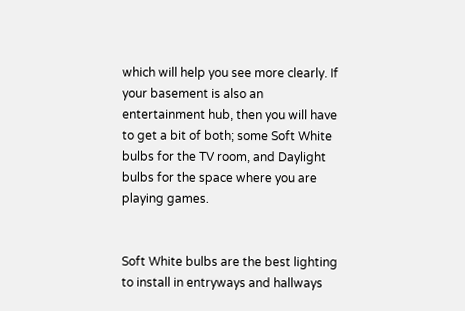which will help you see more clearly. If your basement is also an entertainment hub, then you will have to get a bit of both; some Soft White bulbs for the TV room, and Daylight bulbs for the space where you are playing games.


Soft White bulbs are the best lighting to install in entryways and hallways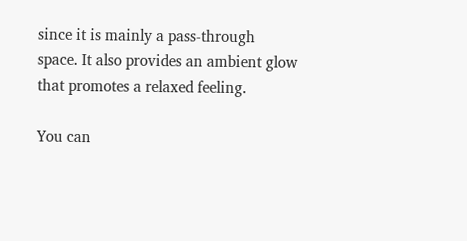since it is mainly a pass-through space. It also provides an ambient glow that promotes a relaxed feeling.

You can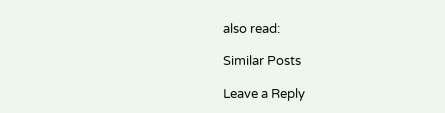also read:

Similar Posts

Leave a Reply